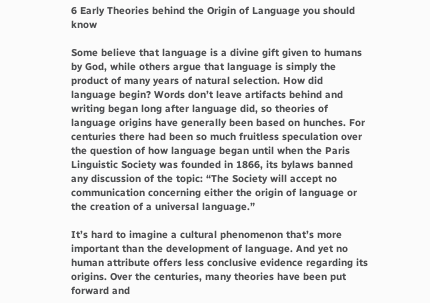6 Early Theories behind the Origin of Language you should know

Some believe that language is a divine gift given to humans by God, while others argue that language is simply the product of many years of natural selection. How did language begin? Words don’t leave artifacts behind and writing began long after language did, so theories of language origins have generally been based on hunches. For centuries there had been so much fruitless speculation over the question of how language began until when the Paris Linguistic Society was founded in 1866, its bylaws banned any discussion of the topic: “The Society will accept no communication concerning either the origin of language or the creation of a universal language.”

It’s hard to imagine a cultural phenomenon that’s more important than the development of language. And yet no human attribute offers less conclusive evidence regarding its origins. Over the centuries, many theories have been put forward and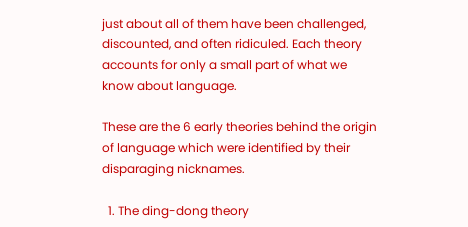just about all of them have been challenged, discounted, and often ridiculed. Each theory accounts for only a small part of what we know about language.

These are the 6 early theories behind the origin of language which were identified by their disparaging nicknames.

  1. The ding-dong theory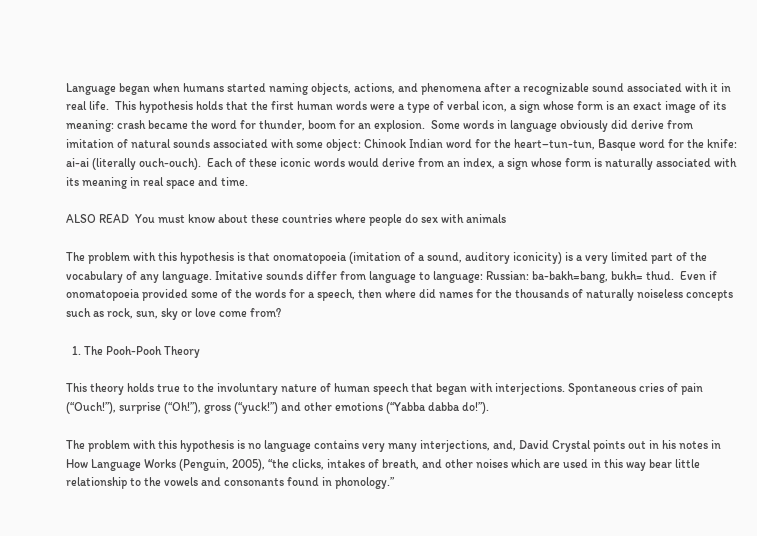Language began when humans started naming objects, actions, and phenomena after a recognizable sound associated with it in real life.  This hypothesis holds that the first human words were a type of verbal icon, a sign whose form is an exact image of its meaning: crash became the word for thunder, boom for an explosion.  Some words in language obviously did derive from imitation of natural sounds associated with some object: Chinook Indian word for the heart–tun-tun, Basque word for the knife: ai-ai (literally ouch-ouch).  Each of these iconic words would derive from an index, a sign whose form is naturally associated with its meaning in real space and time.

ALSO READ  You must know about these countries where people do sex with animals

The problem with this hypothesis is that onomatopoeia (imitation of a sound, auditory iconicity) is a very limited part of the vocabulary of any language. Imitative sounds differ from language to language: Russian: ba-bakh=bang, bukh= thud.  Even if onomatopoeia provided some of the words for a speech, then where did names for the thousands of naturally noiseless concepts such as rock, sun, sky or love come from?

  1. The Pooh-Pooh Theory

This theory holds true to the involuntary nature of human speech that began with interjections. Spontaneous cries of pain (“Ouch!”), surprise (“Oh!”), gross (“yuck!”) and other emotions (“Yabba dabba do!”).

The problem with this hypothesis is no language contains very many interjections, and, David Crystal points out in his notes in How Language Works (Penguin, 2005), “the clicks, intakes of breath, and other noises which are used in this way bear little relationship to the vowels and consonants found in phonology.”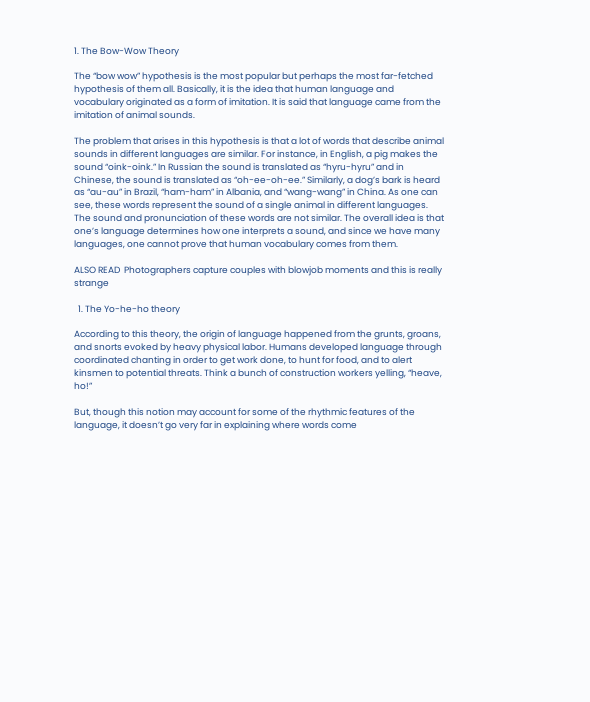1. The Bow-Wow Theory

The “bow wow” hypothesis is the most popular but perhaps the most far-fetched hypothesis of them all. Basically, it is the idea that human language and vocabulary originated as a form of imitation. It is said that language came from the imitation of animal sounds.

The problem that arises in this hypothesis is that a lot of words that describe animal sounds in different languages are similar. For instance, in English, a pig makes the sound “oink-oink.” In Russian the sound is translated as “hyru-hyru” and in Chinese, the sound is translated as “oh-ee-oh-ee.” Similarly, a dog’s bark is heard as “au-au” in Brazil, “ham-ham” in Albania, and “wang-wang” in China. As one can see, these words represent the sound of a single animal in different languages. The sound and pronunciation of these words are not similar. The overall idea is that one’s language determines how one interprets a sound, and since we have many languages, one cannot prove that human vocabulary comes from them.

ALSO READ  Photographers capture couples with blowjob moments and this is really strange

  1. The Yo-he-ho theory

According to this theory, the origin of language happened from the grunts, groans, and snorts evoked by heavy physical labor. Humans developed language through coordinated chanting in order to get work done, to hunt for food, and to alert kinsmen to potential threats. Think a bunch of construction workers yelling, “heave, ho!”

But, though this notion may account for some of the rhythmic features of the language, it doesn’t go very far in explaining where words come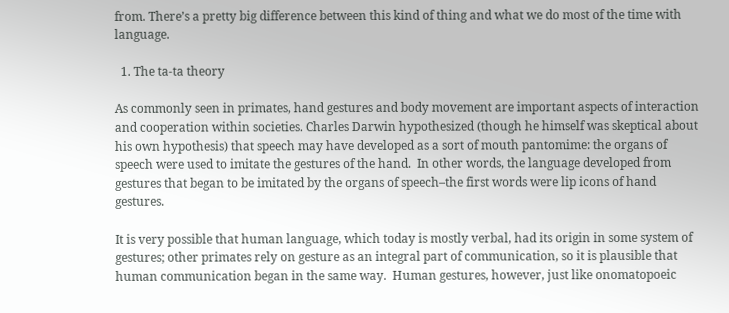from. There’s a pretty big difference between this kind of thing and what we do most of the time with language.

  1. The ta-ta theory

As commonly seen in primates, hand gestures and body movement are important aspects of interaction and cooperation within societies. Charles Darwin hypothesized (though he himself was skeptical about his own hypothesis) that speech may have developed as a sort of mouth pantomime: the organs of speech were used to imitate the gestures of the hand.  In other words, the language developed from gestures that began to be imitated by the organs of speech–the first words were lip icons of hand gestures.

It is very possible that human language, which today is mostly verbal, had its origin in some system of gestures; other primates rely on gesture as an integral part of communication, so it is plausible that human communication began in the same way.  Human gestures, however, just like onomatopoeic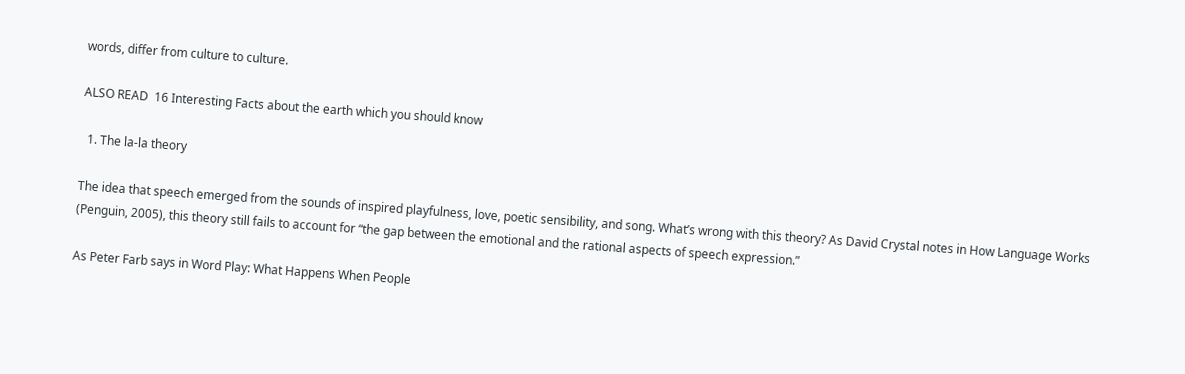words, differ from culture to culture.

ALSO READ  16 Interesting Facts about the earth which you should know

  1. The la-la theory

The idea that speech emerged from the sounds of inspired playfulness, love, poetic sensibility, and song. What’s wrong with this theory? As David Crystal notes in How Language Works (Penguin, 2005), this theory still fails to account for “the gap between the emotional and the rational aspects of speech expression.”

As Peter Farb says in Word Play: What Happens When People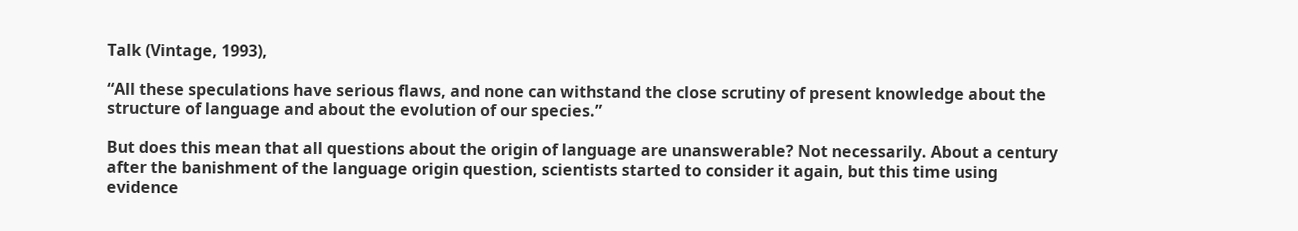Talk (Vintage, 1993),

“All these speculations have serious flaws, and none can withstand the close scrutiny of present knowledge about the structure of language and about the evolution of our species.”

But does this mean that all questions about the origin of language are unanswerable? Not necessarily. About a century after the banishment of the language origin question, scientists started to consider it again, but this time using evidence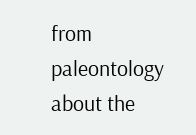from paleontology about the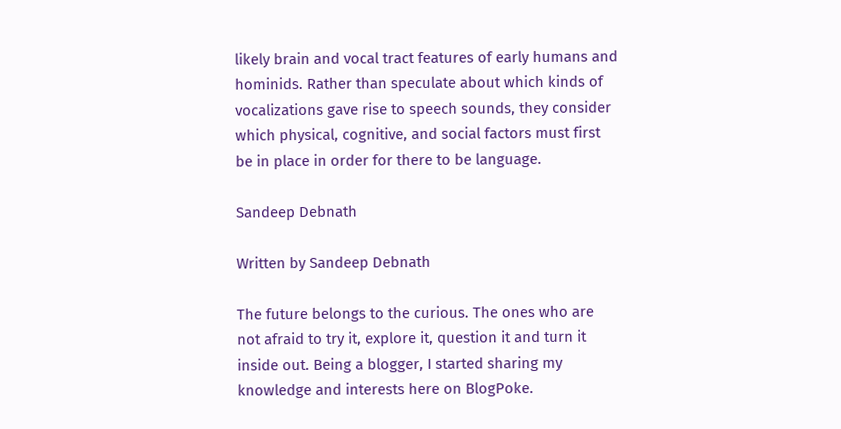likely brain and vocal tract features of early humans and hominids. Rather than speculate about which kinds of vocalizations gave rise to speech sounds, they consider which physical, cognitive, and social factors must first be in place in order for there to be language.

Sandeep Debnath

Written by Sandeep Debnath

The future belongs to the curious. The ones who are not afraid to try it, explore it, question it and turn it inside out. Being a blogger, I started sharing my knowledge and interests here on BlogPoke.